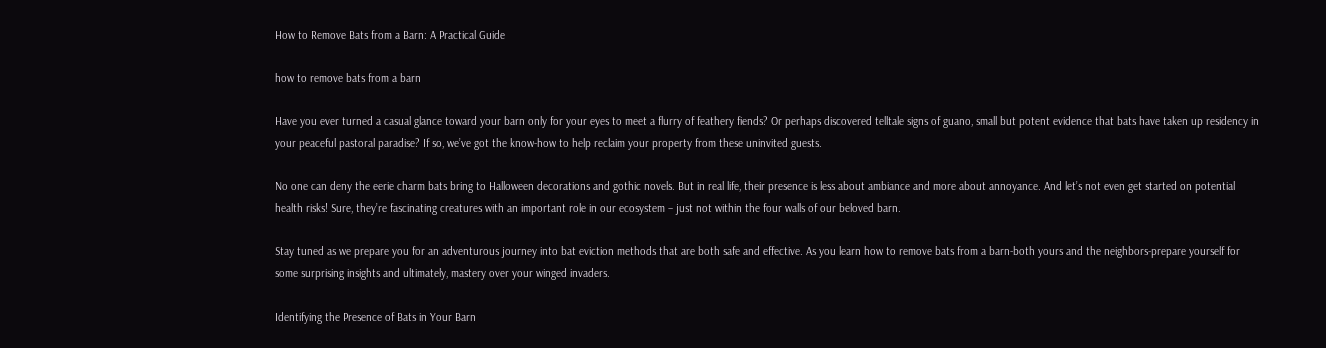How to Remove Bats from a Barn: A Practical Guide

how to remove bats from a barn

Have you ever turned a casual glance toward your barn only for your eyes to meet a flurry of feathery fiends? Or perhaps discovered telltale signs of guano, small but potent evidence that bats have taken up residency in your peaceful pastoral paradise? If so, we’ve got the know-how to help reclaim your property from these uninvited guests.

No one can deny the eerie charm bats bring to Halloween decorations and gothic novels. But in real life, their presence is less about ambiance and more about annoyance. And let’s not even get started on potential health risks! Sure, they’re fascinating creatures with an important role in our ecosystem – just not within the four walls of our beloved barn.

Stay tuned as we prepare you for an adventurous journey into bat eviction methods that are both safe and effective. As you learn how to remove bats from a barn-both yours and the neighbors-prepare yourself for some surprising insights and ultimately, mastery over your winged invaders.

Identifying the Presence of Bats in Your Barn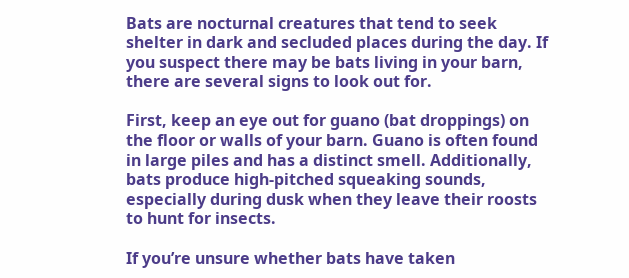Bats are nocturnal creatures that tend to seek shelter in dark and secluded places during the day. If you suspect there may be bats living in your barn, there are several signs to look out for.

First, keep an eye out for guano (bat droppings) on the floor or walls of your barn. Guano is often found in large piles and has a distinct smell. Additionally, bats produce high-pitched squeaking sounds, especially during dusk when they leave their roosts to hunt for insects.

If you’re unsure whether bats have taken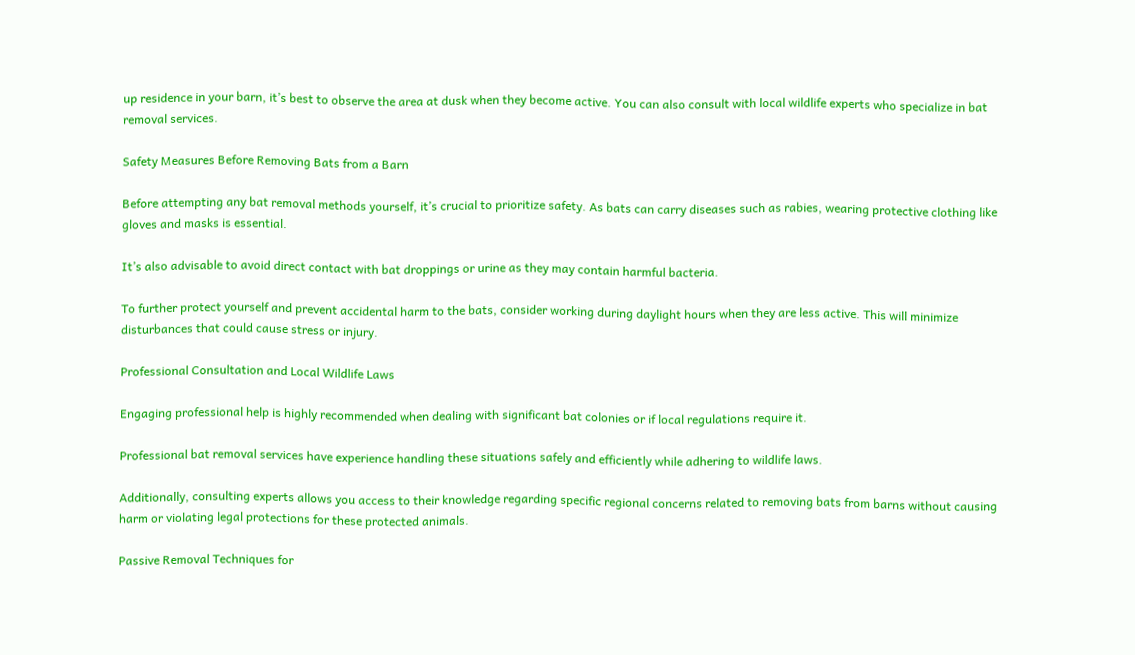up residence in your barn, it’s best to observe the area at dusk when they become active. You can also consult with local wildlife experts who specialize in bat removal services.

Safety Measures Before Removing Bats from a Barn

Before attempting any bat removal methods yourself, it’s crucial to prioritize safety. As bats can carry diseases such as rabies, wearing protective clothing like gloves and masks is essential.

It’s also advisable to avoid direct contact with bat droppings or urine as they may contain harmful bacteria.

To further protect yourself and prevent accidental harm to the bats, consider working during daylight hours when they are less active. This will minimize disturbances that could cause stress or injury.

Professional Consultation and Local Wildlife Laws

Engaging professional help is highly recommended when dealing with significant bat colonies or if local regulations require it.

Professional bat removal services have experience handling these situations safely and efficiently while adhering to wildlife laws.

Additionally, consulting experts allows you access to their knowledge regarding specific regional concerns related to removing bats from barns without causing harm or violating legal protections for these protected animals.

Passive Removal Techniques for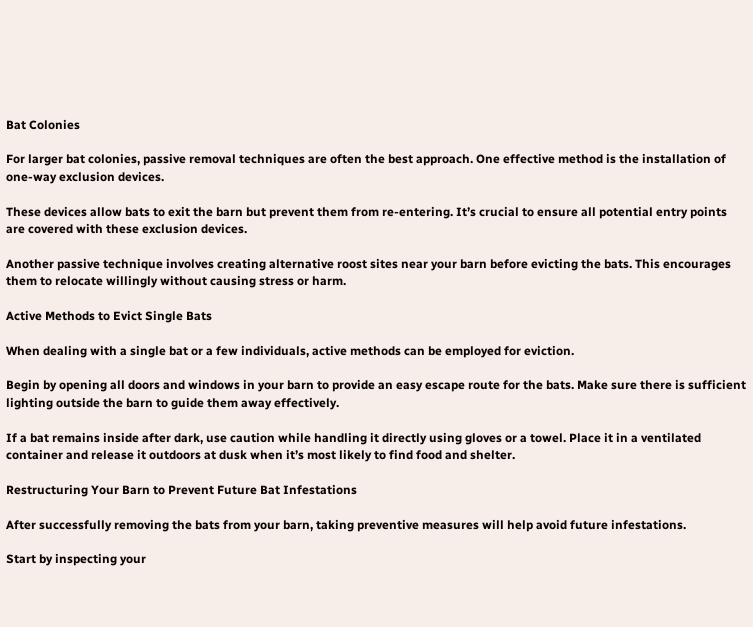Bat Colonies

For larger bat colonies, passive removal techniques are often the best approach. One effective method is the installation of one-way exclusion devices.

These devices allow bats to exit the barn but prevent them from re-entering. It’s crucial to ensure all potential entry points are covered with these exclusion devices.

Another passive technique involves creating alternative roost sites near your barn before evicting the bats. This encourages them to relocate willingly without causing stress or harm.

Active Methods to Evict Single Bats

When dealing with a single bat or a few individuals, active methods can be employed for eviction.

Begin by opening all doors and windows in your barn to provide an easy escape route for the bats. Make sure there is sufficient lighting outside the barn to guide them away effectively.

If a bat remains inside after dark, use caution while handling it directly using gloves or a towel. Place it in a ventilated container and release it outdoors at dusk when it’s most likely to find food and shelter.

Restructuring Your Barn to Prevent Future Bat Infestations

After successfully removing the bats from your barn, taking preventive measures will help avoid future infestations.

Start by inspecting your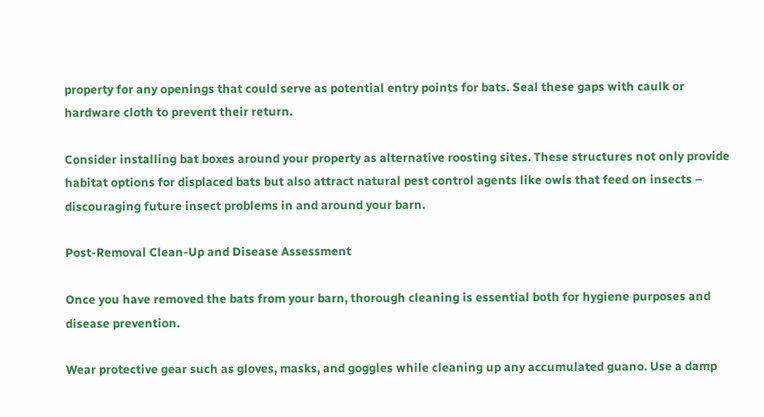property for any openings that could serve as potential entry points for bats. Seal these gaps with caulk or hardware cloth to prevent their return.

Consider installing bat boxes around your property as alternative roosting sites. These structures not only provide habitat options for displaced bats but also attract natural pest control agents like owls that feed on insects – discouraging future insect problems in and around your barn.

Post-Removal Clean-Up and Disease Assessment

Once you have removed the bats from your barn, thorough cleaning is essential both for hygiene purposes and disease prevention.

Wear protective gear such as gloves, masks, and goggles while cleaning up any accumulated guano. Use a damp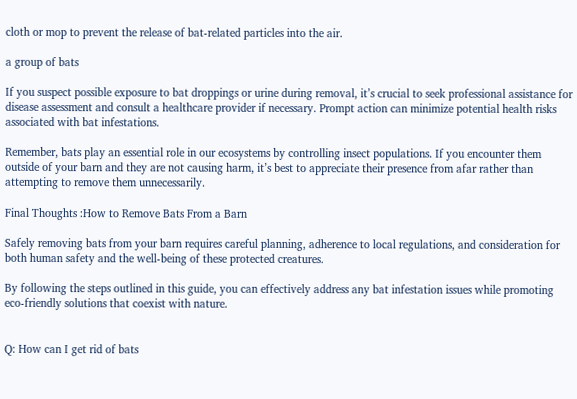cloth or mop to prevent the release of bat-related particles into the air.

a group of bats

If you suspect possible exposure to bat droppings or urine during removal, it’s crucial to seek professional assistance for disease assessment and consult a healthcare provider if necessary. Prompt action can minimize potential health risks associated with bat infestations.

Remember, bats play an essential role in our ecosystems by controlling insect populations. If you encounter them outside of your barn and they are not causing harm, it’s best to appreciate their presence from afar rather than attempting to remove them unnecessarily.

Final Thoughts :How to Remove Bats From a Barn

Safely removing bats from your barn requires careful planning, adherence to local regulations, and consideration for both human safety and the well-being of these protected creatures.

By following the steps outlined in this guide, you can effectively address any bat infestation issues while promoting eco-friendly solutions that coexist with nature.


Q: How can I get rid of bats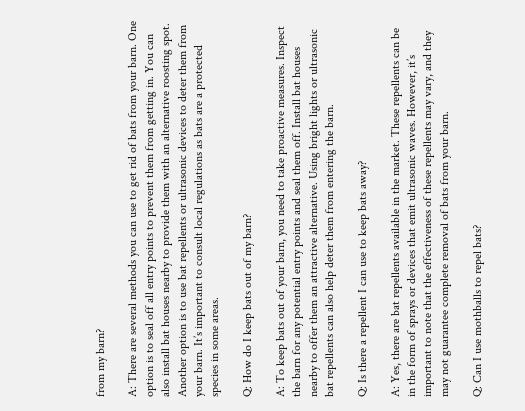from my barn?

A: There are several methods you can use to get rid of bats from your barn. One option is to seal off all entry points to prevent them from getting in. You can also install bat houses nearby to provide them with an alternative roosting spot. Another option is to use bat repellents or ultrasonic devices to deter them from your barn. It’s important to consult local regulations as bats are a protected species in some areas.

Q: How do I keep bats out of my barn?

A: To keep bats out of your barn, you need to take proactive measures. Inspect the barn for any potential entry points and seal them off. Install bat houses nearby to offer them an attractive alternative. Using bright lights or ultrasonic bat repellents can also help deter them from entering the barn.

Q: Is there a repellent I can use to keep bats away?

A: Yes, there are bat repellents available in the market. These repellents can be in the form of sprays or devices that emit ultrasonic waves. However, it’s important to note that the effectiveness of these repellents may vary, and they may not guarantee complete removal of bats from your barn.

Q: Can I use mothballs to repel bats?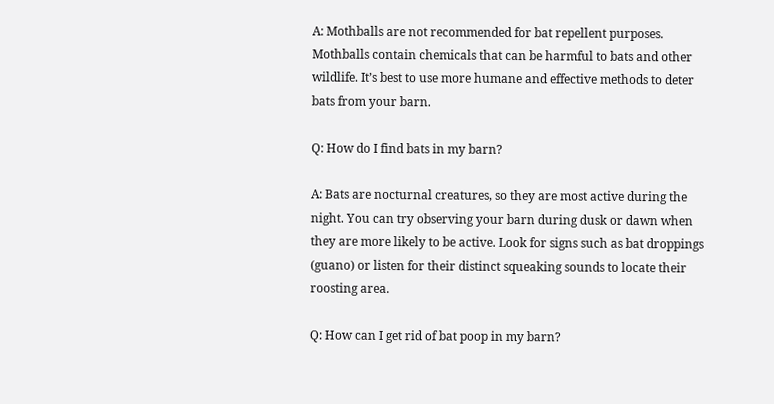A: Mothballs are not recommended for bat repellent purposes. Mothballs contain chemicals that can be harmful to bats and other wildlife. It’s best to use more humane and effective methods to deter bats from your barn.

Q: How do I find bats in my barn?

A: Bats are nocturnal creatures, so they are most active during the night. You can try observing your barn during dusk or dawn when they are more likely to be active. Look for signs such as bat droppings (guano) or listen for their distinct squeaking sounds to locate their roosting area.

Q: How can I get rid of bat poop in my barn?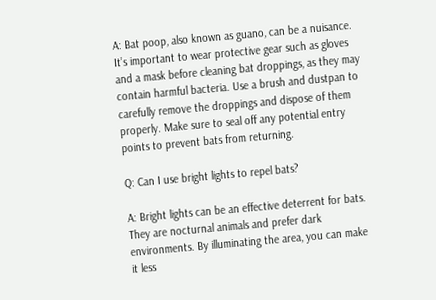A: Bat poop, also known as guano, can be a nuisance. It’s important to wear protective gear such as gloves and a mask before cleaning bat droppings, as they may contain harmful bacteria. Use a brush and dustpan to carefully remove the droppings and dispose of them properly. Make sure to seal off any potential entry points to prevent bats from returning.

Q: Can I use bright lights to repel bats?

A: Bright lights can be an effective deterrent for bats. They are nocturnal animals and prefer dark environments. By illuminating the area, you can make it less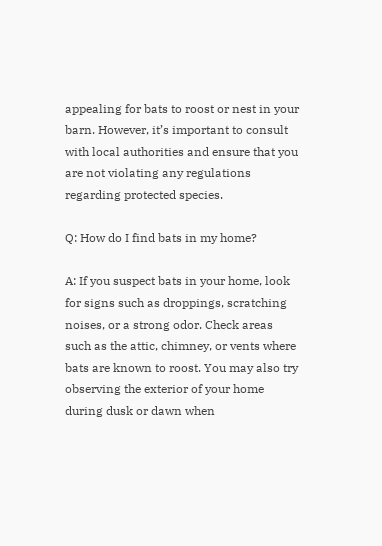appealing for bats to roost or nest in your barn. However, it’s important to consult with local authorities and ensure that you are not violating any regulations regarding protected species.

Q: How do I find bats in my home?

A: If you suspect bats in your home, look for signs such as droppings, scratching noises, or a strong odor. Check areas such as the attic, chimney, or vents where bats are known to roost. You may also try observing the exterior of your home during dusk or dawn when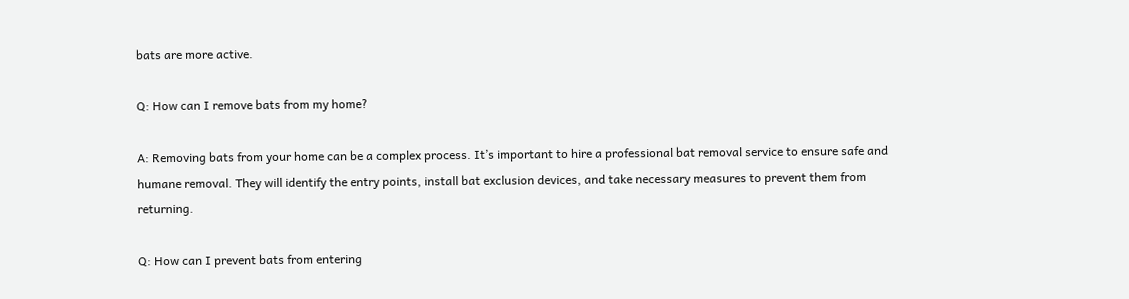bats are more active.

Q: How can I remove bats from my home?

A: Removing bats from your home can be a complex process. It’s important to hire a professional bat removal service to ensure safe and humane removal. They will identify the entry points, install bat exclusion devices, and take necessary measures to prevent them from returning.

Q: How can I prevent bats from entering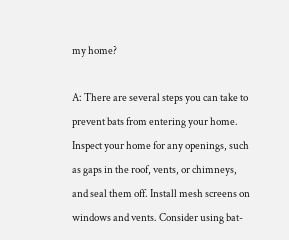my home?

A: There are several steps you can take to prevent bats from entering your home. Inspect your home for any openings, such as gaps in the roof, vents, or chimneys, and seal them off. Install mesh screens on windows and vents. Consider using bat-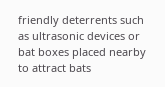friendly deterrents such as ultrasonic devices or bat boxes placed nearby to attract bats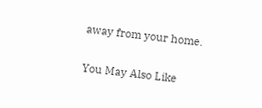away from your home.

You May Also Like